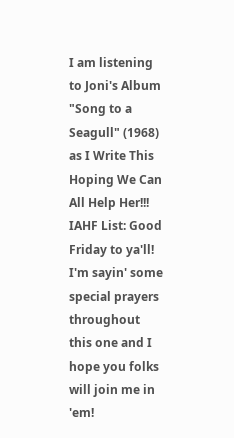I am listening to Joni's Album "Song to a Seagull" (1968) as I Write This Hoping We Can All Help Her!!!
IAHF List: Good Friday to ya'll! I'm sayin' some special prayers throughout this one and I hope you folks will join me in 'em!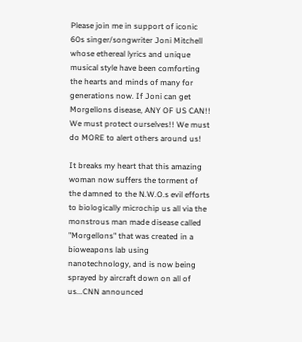Please join me in support of iconic 60s singer/songwriter Joni Mitchell whose ethereal lyrics and unique musical style have been comforting the hearts and minds of many for generations now. If Joni can get Morgellons disease, ANY OF US CAN!! We must protect ourselves!! We must do MORE to alert others around us!

It breaks my heart that this amazing woman now suffers the torment of the damned to the N.W.O.s evil efforts to biologically microchip us all via the monstrous man made disease called "Morgellons" that was created in a bioweapons lab using nanotechnology, and is now being sprayed by aircraft down on all of us...CNN announced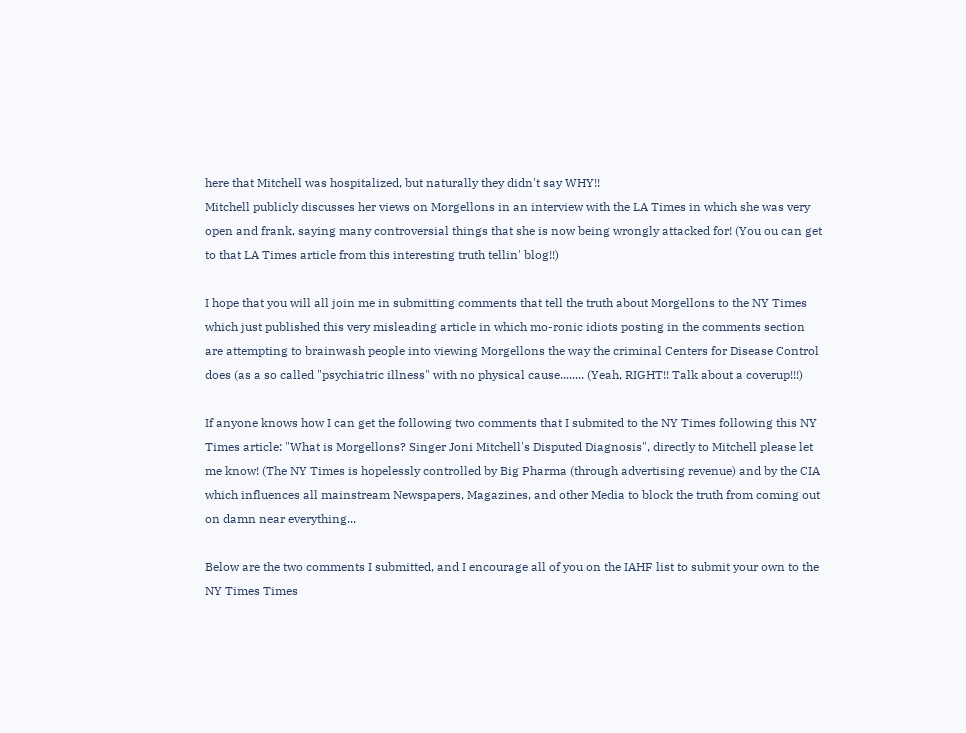here that Mitchell was hospitalized, but naturally they didn't say WHY!!
Mitchell publicly discusses her views on Morgellons in an interview with the LA Times in which she was very open and frank, saying many controversial things that she is now being wrongly attacked for! (You ou can get to that LA Times article from this interesting truth tellin' blog!!)

I hope that you will all join me in submitting comments that tell the truth about Morgellons to the NY Times which just published this very misleading article in which mo-ronic idiots posting in the comments section are attempting to brainwash people into viewing Morgellons the way the criminal Centers for Disease Control does (as a so called "psychiatric illness" with no physical cause........ (Yeah, RIGHT!! Talk about a coverup!!!)

If anyone knows how I can get the following two comments that I submited to the NY Times following this NY Times article: "What is Morgellons? Singer Joni Mitchell's Disputed Diagnosis", directly to Mitchell please let me know! (The NY Times is hopelessly controlled by Big Pharma (through advertising revenue) and by the CIA which influences all mainstream Newspapers, Magazines, and other Media to block the truth from coming out on damn near everything...

Below are the two comments I submitted, and I encourage all of you on the IAHF list to submit your own to the NY Times Times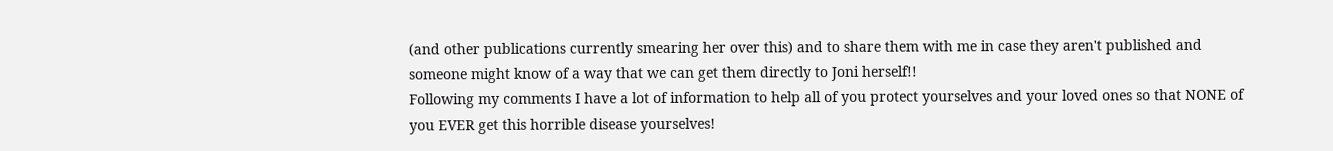(and other publications currently smearing her over this) and to share them with me in case they aren't published and someone might know of a way that we can get them directly to Joni herself!!
Following my comments I have a lot of information to help all of you protect yourselves and your loved ones so that NONE of you EVER get this horrible disease yourselves!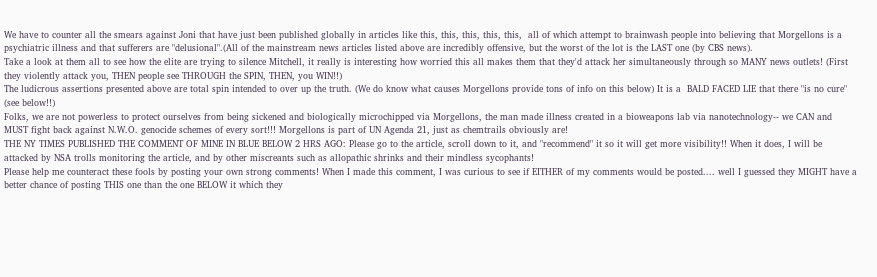We have to counter all the smears against Joni that have just been published globally in articles like this, this, this, this, this,  all of which attempt to brainwash people into believing that Morgellons is a psychiatric illness and that sufferers are "delusional".(All of the mainstream news articles listed above are incredibly offensive, but the worst of the lot is the LAST one (by CBS news).
Take a look at them all to see how the elite are trying to silence Mitchell, it really is interesting how worried this all makes them that they'd attack her simultaneously through so MANY news outlets! (First they violently attack you, THEN people see THROUGH the SPIN, THEN, you WIN!!)
The ludicrous assertions presented above are total spin intended to over up the truth. (We do know what causes Morgellons provide tons of info on this below) It is a  BALD FACED LIE that there "is no cure" (see below!!)
Folks, we are not powerless to protect ourselves from being sickened and biologically microchipped via Morgellons, the man made illness created in a bioweapons lab via nanotechnology-- we CAN and MUST fight back against N.W.O. genocide schemes of every sort!!! Morgellons is part of UN Agenda 21, just as chemtrails obviously are!
THE NY TIMES PUBLISHED THE COMMENT OF MINE IN BLUE BELOW 2 HRS AGO: Please go to the article, scroll down to it, and "recommend" it so it will get more visibility!! When it does, I will be attacked by NSA trolls monitoring the article, and by other miscreants such as allopathic shrinks and their mindless sycophants!
Please help me counteract these fools by posting your own strong comments! When I made this comment, I was curious to see if EITHER of my comments would be posted.... well I guessed they MIGHT have a better chance of posting THIS one than the one BELOW it which they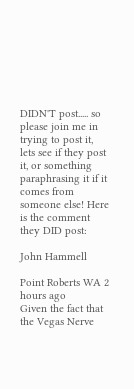DIDN'T post..... so please join me in trying to post it, lets see if they post it, or something paraphrasing it if it comes from someone else! Here is the comment they DID post:

John Hammell

Point Roberts WA 2 hours ago
Given the fact that the Vegas Nerve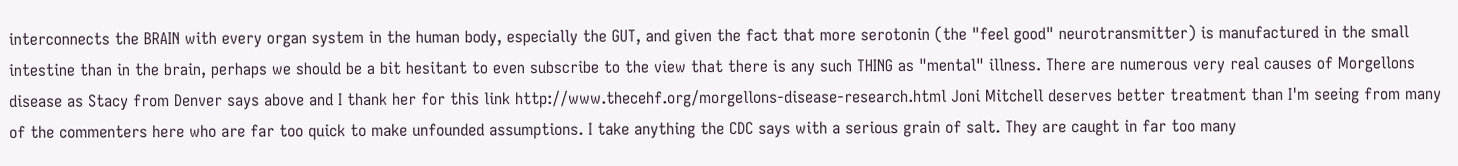interconnects the BRAIN with every organ system in the human body, especially the GUT, and given the fact that more serotonin (the "feel good" neurotransmitter) is manufactured in the small intestine than in the brain, perhaps we should be a bit hesitant to even subscribe to the view that there is any such THING as "mental" illness. There are numerous very real causes of Morgellons disease as Stacy from Denver says above and I thank her for this link http://www.thecehf.org/morgellons-disease-research.html Joni Mitchell deserves better treatment than I'm seeing from many of the commenters here who are far too quick to make unfounded assumptions. I take anything the CDC says with a serious grain of salt. They are caught in far too many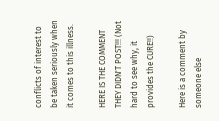conflicts of interest to be taken seriously when it comes to this illness.

HERE IS THE COMMENT THEY DIDN'T POST!!! (Not hard to see why, it provides the CURE!!)

Here is a comment by someone else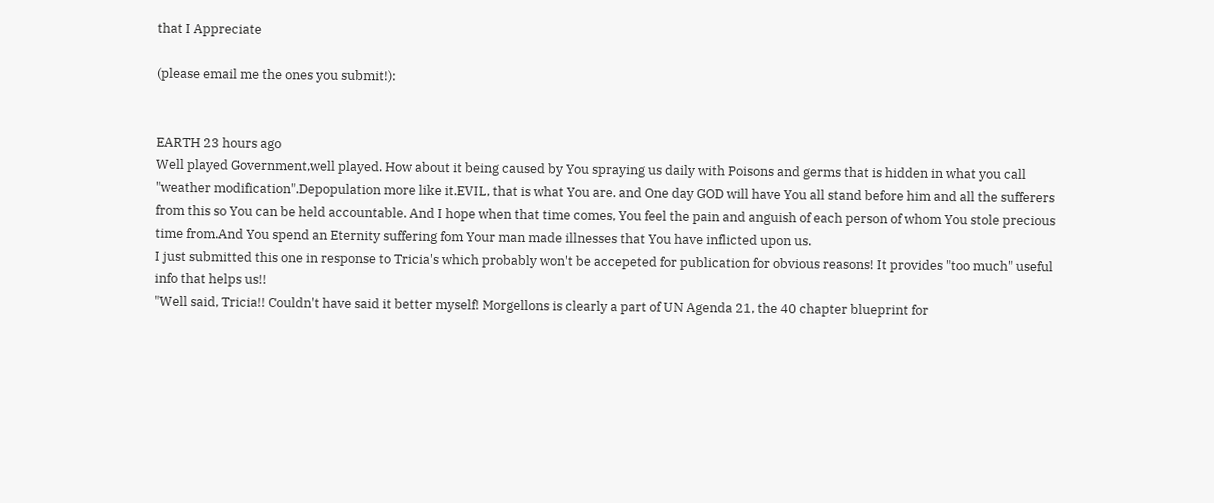that I Appreciate

(please email me the ones you submit!):


EARTH 23 hours ago
Well played Government,well played. How about it being caused by You spraying us daily with Poisons and germs that is hidden in what you call "weather modification".Depopulation more like it.EVIL, that is what You are. and One day GOD will have You all stand before him and all the sufferers from this so You can be held accountable. And I hope when that time comes, You feel the pain and anguish of each person of whom You stole precious time from.And You spend an Eternity suffering fom Your man made illnesses that You have inflicted upon us.
I just submitted this one in response to Tricia's which probably won't be accepeted for publication for obvious reasons! It provides "too much" useful info that helps us!!
"Well said, Tricia!! Couldn't have said it better myself! Morgellons is clearly a part of UN Agenda 21, the 40 chapter blueprint for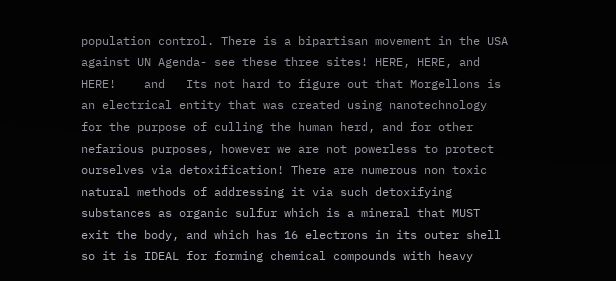population control. There is a bipartisan movement in the USA against UN Agenda- see these three sites! HERE, HERE, and HERE!    and   Its not hard to figure out that Morgellons is an electrical entity that was created using nanotechnology for the purpose of culling the human herd, and for other nefarious purposes, however we are not powerless to protect ourselves via detoxification! There are numerous non toxic natural methods of addressing it via such detoxifying substances as organic sulfur which is a mineral that MUST exit the body, and which has 16 electrons in its outer shell so it is IDEAL for forming chemical compounds with heavy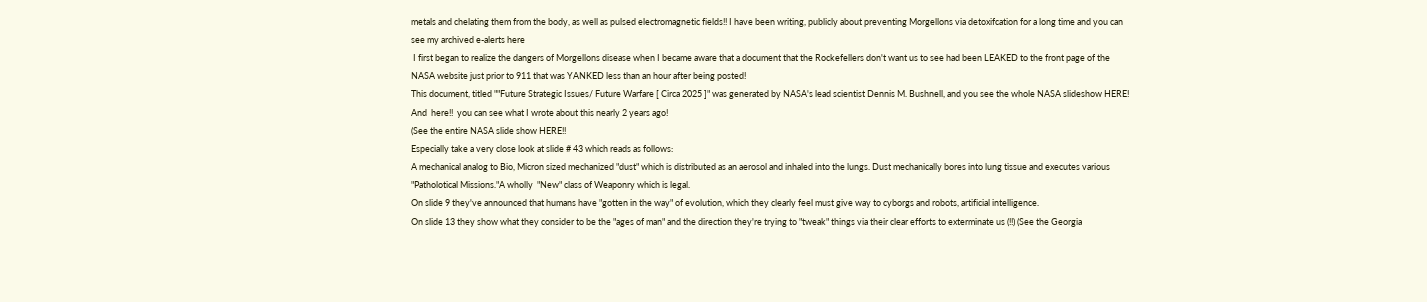metals and chelating them from the body, as well as pulsed electromagnetic fields!! I have been writing, publicly about preventing Morgellons via detoxifcation for a long time and you can see my archived e-alerts here
 I first began to realize the dangers of Morgellons disease when I became aware that a document that the Rockefellers don't want us to see had been LEAKED to the front page of the NASA website just prior to 911 that was YANKED less than an hour after being posted!
This document, titled ""Future Strategic Issues/ Future Warfare [ Circa 2025 ]" was generated by NASA's lead scientist Dennis M. Bushnell, and you see the whole NASA slideshow HERE!  And  here!!  you can see what I wrote about this nearly 2 years ago!
(See the entire NASA slide show HERE!!
Especially take a very close look at slide # 43 which reads as follows:
A mechanical analog to Bio, Micron sized mechanized "dust" which is distributed as an aerosol and inhaled into the lungs. Dust mechanically bores into lung tissue and executes various "Patholotical Missions."A wholly  "New" class of Weaponry which is legal.
On slide 9 they've announced that humans have "gotten in the way" of evolution, which they clearly feel must give way to cyborgs and robots, artificial intelligence.
On slide 13 they show what they consider to be the "ages of man" and the direction they're trying to "tweak" things via their clear efforts to exterminate us (!!) (See the Georgia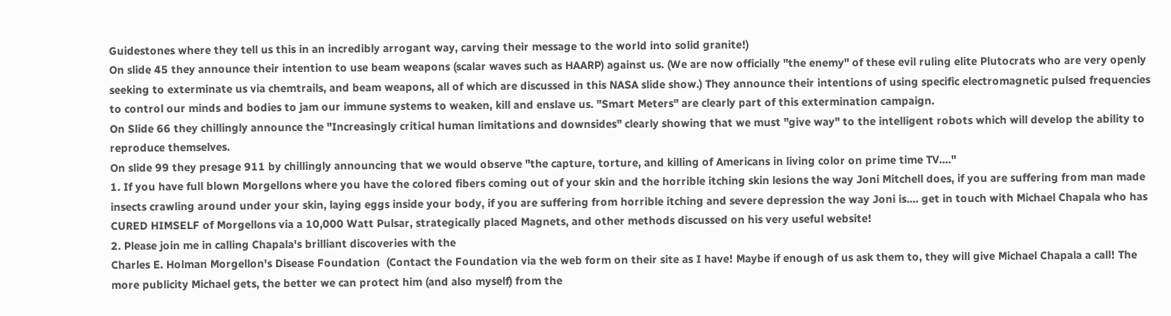Guidestones where they tell us this in an incredibly arrogant way, carving their message to the world into solid granite!)
On slide 45 they announce their intention to use beam weapons (scalar waves such as HAARP) against us. (We are now officially "the enemy" of these evil ruling elite Plutocrats who are very openly seeking to exterminate us via chemtrails, and beam weapons, all of which are discussed in this NASA slide show.) They announce their intentions of using specific electromagnetic pulsed frequencies to control our minds and bodies to jam our immune systems to weaken, kill and enslave us. "Smart Meters" are clearly part of this extermination campaign.
On Slide 66 they chillingly announce the "Increasingly critical human limitations and downsides" clearly showing that we must "give way" to the intelligent robots which will develop the ability to reproduce themselves.
On slide 99 they presage 911 by chillingly announcing that we would observe "the capture, torture, and killing of Americans in living color on prime time TV...."
1. If you have full blown Morgellons where you have the colored fibers coming out of your skin and the horrible itching skin lesions the way Joni Mitchell does, if you are suffering from man made insects crawling around under your skin, laying eggs inside your body, if you are suffering from horrible itching and severe depression the way Joni is.... get in touch with Michael Chapala who has CURED HIMSELF of Morgellons via a 10,000 Watt Pulsar, strategically placed Magnets, and other methods discussed on his very useful website!
2. Please join me in calling Chapala's brilliant discoveries with the
Charles E. Holman Morgellon's Disease Foundation  (Contact the Foundation via the web form on their site as I have! Maybe if enough of us ask them to, they will give Michael Chapala a call! The more publicity Michael gets, the better we can protect him (and also myself) from the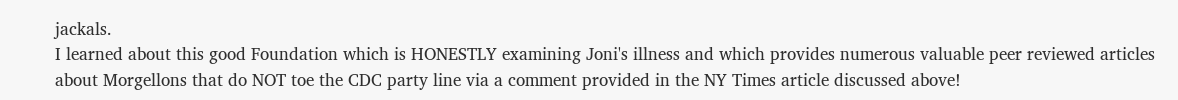jackals.
I learned about this good Foundation which is HONESTLY examining Joni's illness and which provides numerous valuable peer reviewed articles about Morgellons that do NOT toe the CDC party line via a comment provided in the NY Times article discussed above!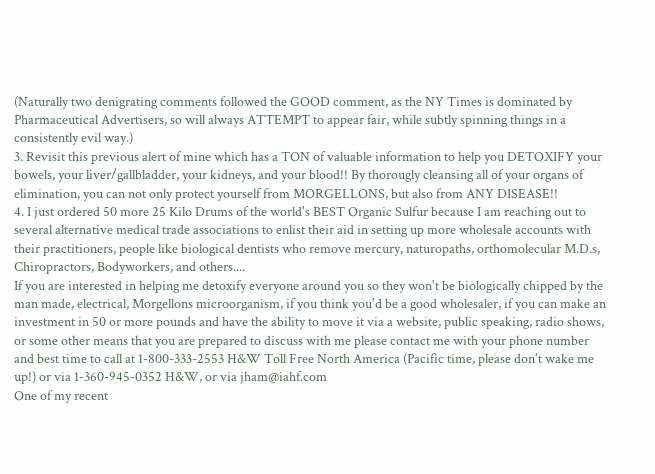(Naturally two denigrating comments followed the GOOD comment, as the NY Times is dominated by Pharmaceutical Advertisers, so will always ATTEMPT to appear fair, while subtly spinning things in a consistently evil way.)
3. Revisit this previous alert of mine which has a TON of valuable information to help you DETOXIFY your bowels, your liver/gallbladder, your kidneys, and your blood!! By thorougly cleansing all of your organs of elimination, you can not only protect yourself from MORGELLONS, but also from ANY DISEASE!!
4. I just ordered 50 more 25 Kilo Drums of the world's BEST Organic Sulfur because I am reaching out to several alternative medical trade associations to enlist their aid in setting up more wholesale accounts with their practitioners, people like biological dentists who remove mercury, naturopaths, orthomolecular M.D.s, Chiropractors, Bodyworkers, and others....
If you are interested in helping me detoxify everyone around you so they won't be biologically chipped by the man made, electrical, Morgellons microorganism, if you think you'd be a good wholesaler, if you can make an investment in 50 or more pounds and have the ability to move it via a website, public speaking, radio shows, or some other means that you are prepared to discuss with me please contact me with your phone number and best time to call at 1-800-333-2553 H&W Toll Free North America (Pacific time, please don't wake me up!) or via 1-360-945-0352 H&W, or via jham@iahf.com
One of my recent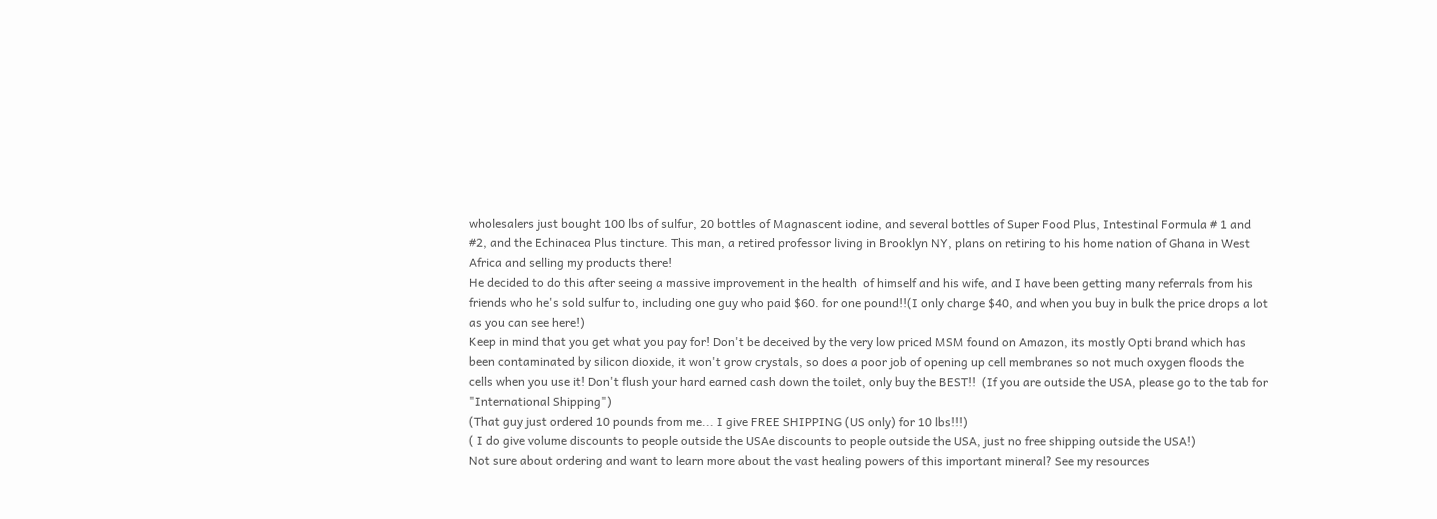wholesalers just bought 100 lbs of sulfur, 20 bottles of Magnascent iodine, and several bottles of Super Food Plus, Intestinal Formula # 1 and #2, and the Echinacea Plus tincture. This man, a retired professor living in Brooklyn NY, plans on retiring to his home nation of Ghana in West Africa and selling my products there!
He decided to do this after seeing a massive improvement in the health  of himself and his wife, and I have been getting many referrals from his friends who he's sold sulfur to, including one guy who paid $60. for one pound!!(I only charge $40, and when you buy in bulk the price drops a lot as you can see here!)
Keep in mind that you get what you pay for! Don't be deceived by the very low priced MSM found on Amazon, its mostly Opti brand which has been contaminated by silicon dioxide, it won't grow crystals, so does a poor job of opening up cell membranes so not much oxygen floods the cells when you use it! Don't flush your hard earned cash down the toilet, only buy the BEST!!  (If you are outside the USA, please go to the tab for "International Shipping")
(That guy just ordered 10 pounds from me... I give FREE SHIPPING (US only) for 10 lbs!!!)
( I do give volume discounts to people outside the USAe discounts to people outside the USA, just no free shipping outside the USA!)
Not sure about ordering and want to learn more about the vast healing powers of this important mineral? See my resources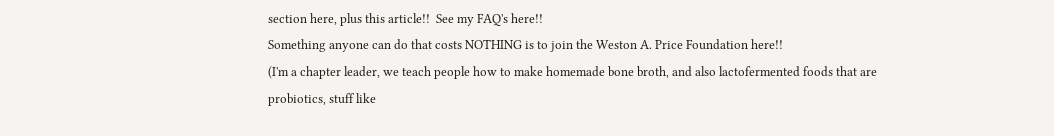section here, plus this article!!  See my FAQ's here!!
Something anyone can do that costs NOTHING is to join the Weston A. Price Foundation here!!
(I'm a chapter leader, we teach people how to make homemade bone broth, and also lactofermented foods that are probiotics, stuff like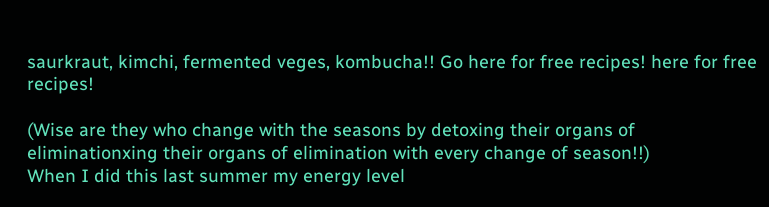saurkraut, kimchi, fermented veges, kombucha!! Go here for free recipes! here for free recipes!

(Wise are they who change with the seasons by detoxing their organs of eliminationxing their organs of elimination with every change of season!!)
When I did this last summer my energy level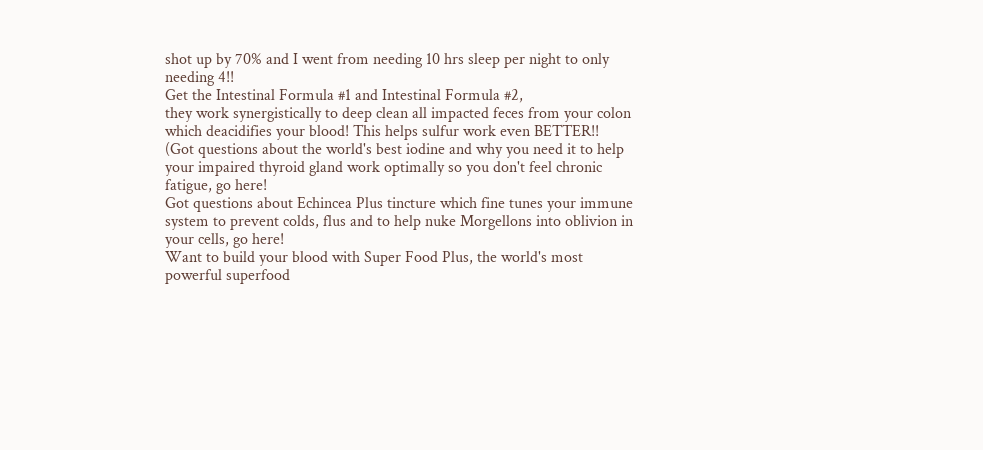shot up by 70% and I went from needing 10 hrs sleep per night to only needing 4!!
Get the Intestinal Formula #1 and Intestinal Formula #2,
they work synergistically to deep clean all impacted feces from your colon which deacidifies your blood! This helps sulfur work even BETTER!!
(Got questions about the world's best iodine and why you need it to help your impaired thyroid gland work optimally so you don't feel chronic fatigue, go here!
Got questions about Echincea Plus tincture which fine tunes your immune system to prevent colds, flus and to help nuke Morgellons into oblivion in your cells, go here!
Want to build your blood with Super Food Plus, the world's most powerful superfood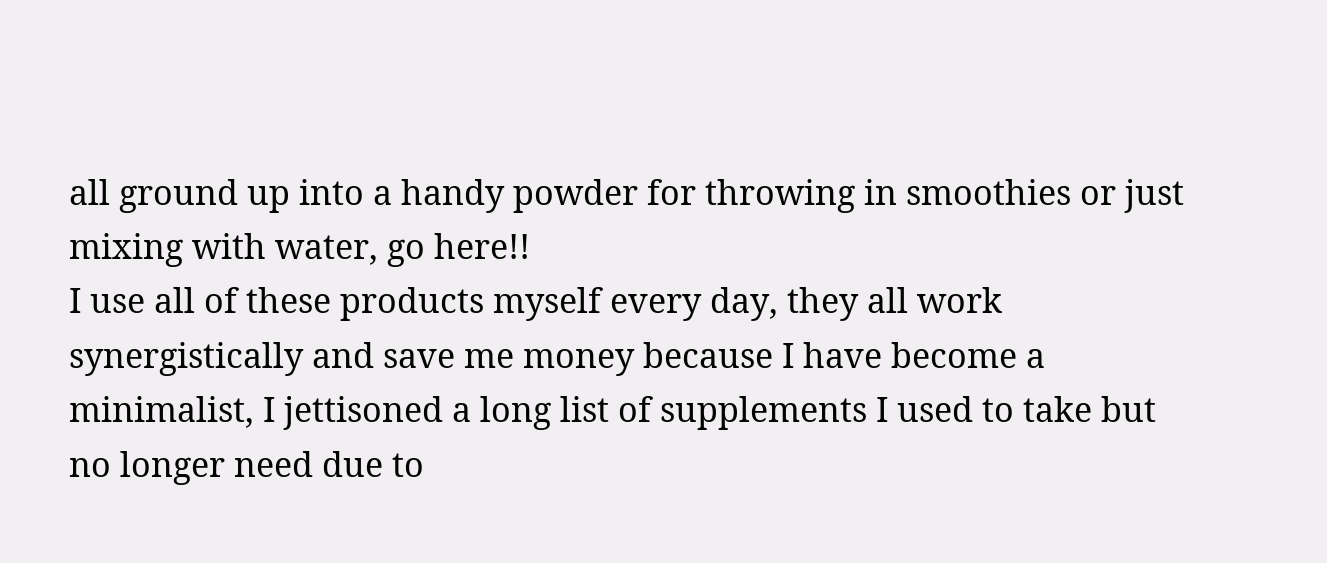all ground up into a handy powder for throwing in smoothies or just mixing with water, go here!!
I use all of these products myself every day, they all work synergistically and save me money because I have become a minimalist, I jettisoned a long list of supplements I used to take but no longer need due to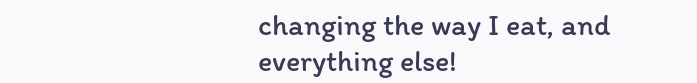changing the way I eat, and everything else!